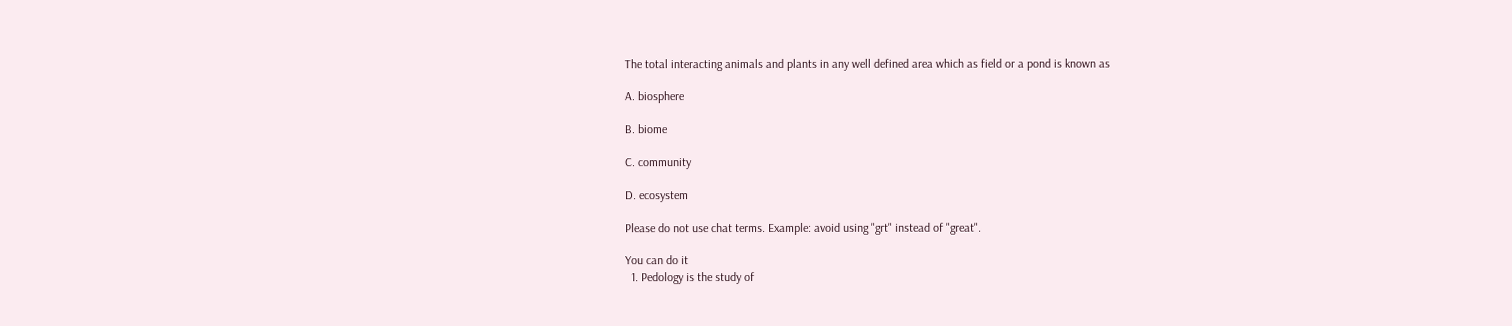The total interacting animals and plants in any well defined area which as field or a pond is known as

A. biosphere

B. biome

C. community

D. ecosystem

Please do not use chat terms. Example: avoid using "grt" instead of "great".

You can do it
  1. Pedology is the study of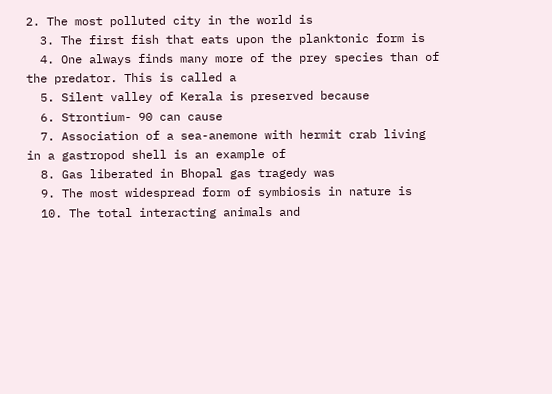2. The most polluted city in the world is
  3. The first fish that eats upon the planktonic form is
  4. One always finds many more of the prey species than of the predator. This is called a
  5. Silent valley of Kerala is preserved because
  6. Strontium- 90 can cause
  7. Association of a sea-anemone with hermit crab living in a gastropod shell is an example of
  8. Gas liberated in Bhopal gas tragedy was
  9. The most widespread form of symbiosis in nature is
  10. The total interacting animals and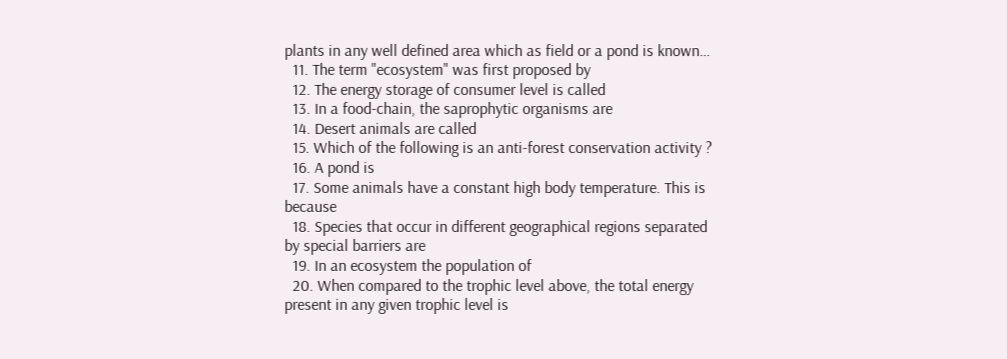plants in any well defined area which as field or a pond is known…
  11. The term "ecosystem" was first proposed by
  12. The energy storage of consumer level is called
  13. In a food-chain, the saprophytic organisms are
  14. Desert animals are called
  15. Which of the following is an anti-forest conservation activity ?
  16. A pond is
  17. Some animals have a constant high body temperature. This is because
  18. Species that occur in different geographical regions separated by special barriers are
  19. In an ecosystem the population of
  20. When compared to the trophic level above, the total energy present in any given trophic level is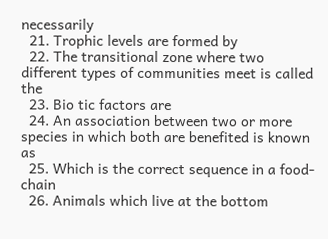necessarily
  21. Trophic levels are formed by
  22. The transitional zone where two different types of communities meet is called the
  23. Bio tic factors are
  24. An association between two or more species in which both are benefited is known as
  25. Which is the correct sequence in a food-chain
  26. Animals which live at the bottom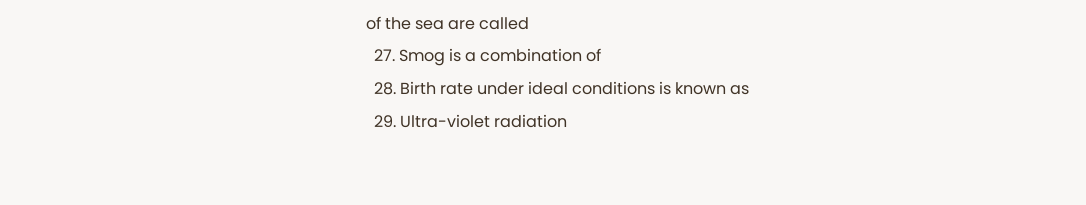of the sea are called
  27. Smog is a combination of
  28. Birth rate under ideal conditions is known as
  29. Ultra-violet radiation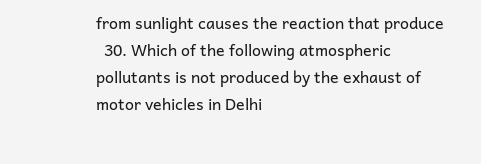from sunlight causes the reaction that produce
  30. Which of the following atmospheric pollutants is not produced by the exhaust of motor vehicles in Delhi